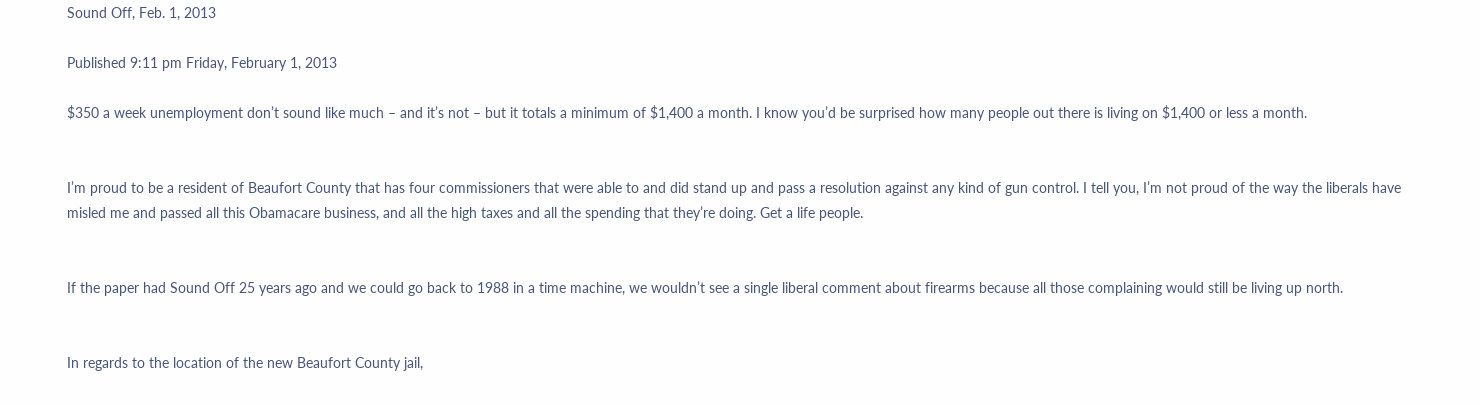Sound Off, Feb. 1, 2013

Published 9:11 pm Friday, February 1, 2013

$350 a week unemployment don’t sound like much – and it’s not – but it totals a minimum of $1,400 a month. I know you’d be surprised how many people out there is living on $1,400 or less a month.


I’m proud to be a resident of Beaufort County that has four commissioners that were able to and did stand up and pass a resolution against any kind of gun control. I tell you, I’m not proud of the way the liberals have misled me and passed all this Obamacare business, and all the high taxes and all the spending that they’re doing. Get a life people.


If the paper had Sound Off 25 years ago and we could go back to 1988 in a time machine, we wouldn’t see a single liberal comment about firearms because all those complaining would still be living up north.


In regards to the location of the new Beaufort County jail,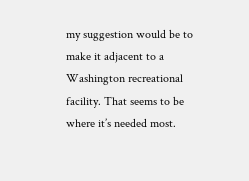my suggestion would be to make it adjacent to a Washington recreational facility. That seems to be where it’s needed most.